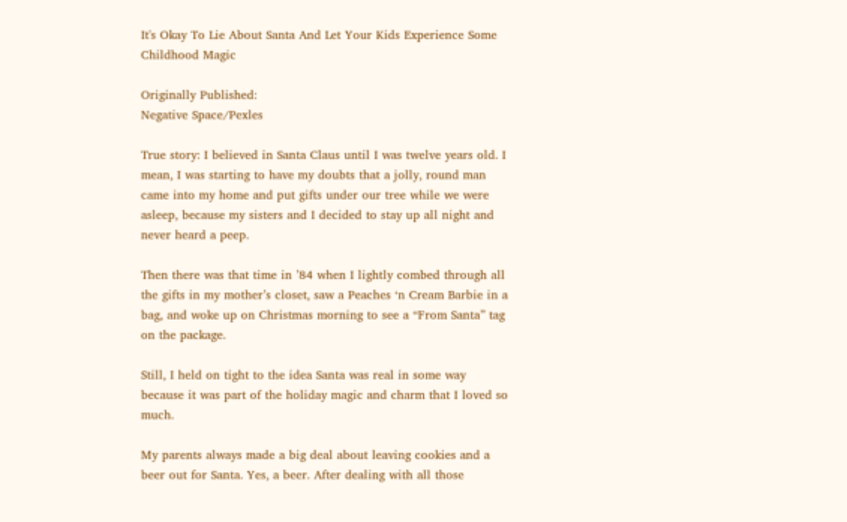It's Okay To Lie About Santa And Let Your Kids Experience Some Childhood Magic

Originally Published:
Negative Space/Pexles

True story: I believed in Santa Claus until I was twelve years old. I mean, I was starting to have my doubts that a jolly, round man came into my home and put gifts under our tree while we were asleep, because my sisters and I decided to stay up all night and never heard a peep.

Then there was that time in ’84 when I lightly combed through all the gifts in my mother’s closet, saw a Peaches ‘n Cream Barbie in a bag, and woke up on Christmas morning to see a “From Santa” tag on the package.

Still, I held on tight to the idea Santa was real in some way because it was part of the holiday magic and charm that I loved so much.

My parents always made a big deal about leaving cookies and a beer out for Santa. Yes, a beer. After dealing with all those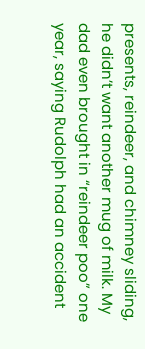presents, reindeer, and chimney sliding, he didn’t want another mug of milk. My dad even brought in “reindeer poo” one year, saying Rudolph had an accident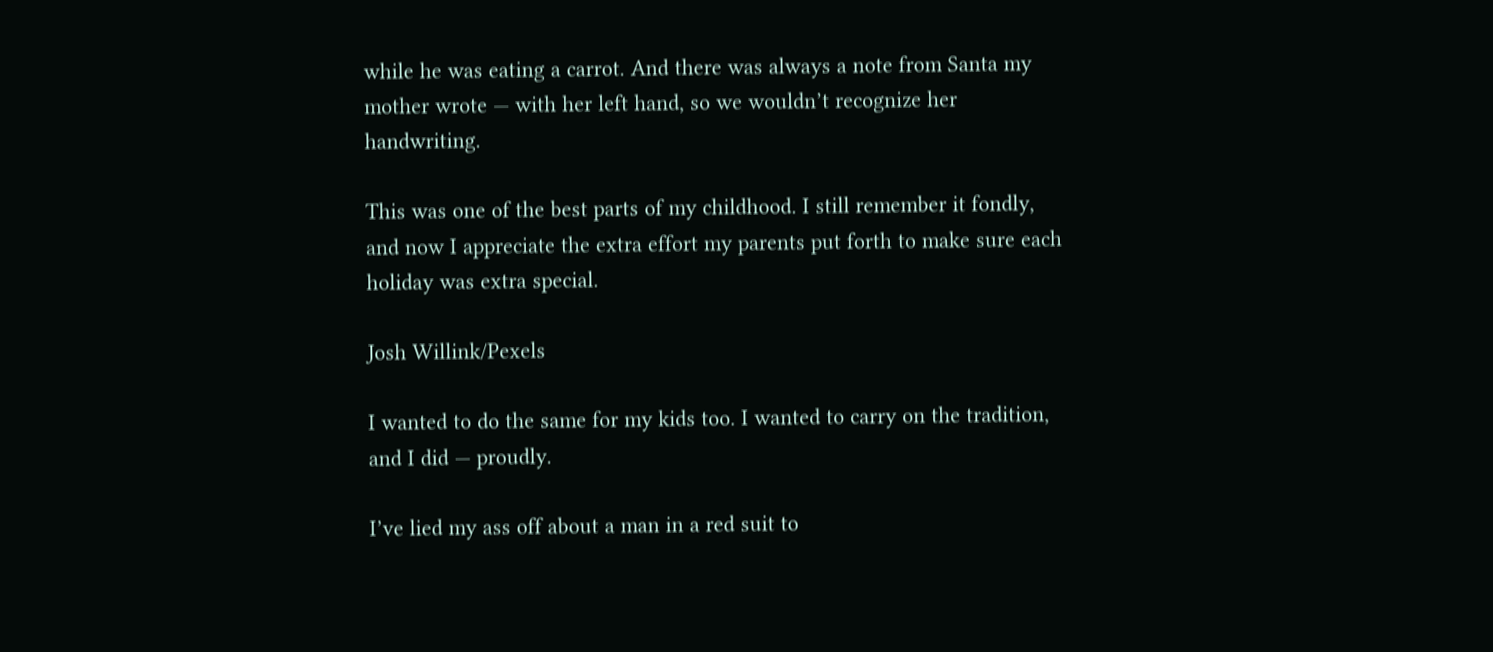while he was eating a carrot. And there was always a note from Santa my mother wrote — with her left hand, so we wouldn’t recognize her handwriting.

This was one of the best parts of my childhood. I still remember it fondly, and now I appreciate the extra effort my parents put forth to make sure each holiday was extra special.

Josh Willink/Pexels

I wanted to do the same for my kids too. I wanted to carry on the tradition, and I did — proudly.

I’ve lied my ass off about a man in a red suit to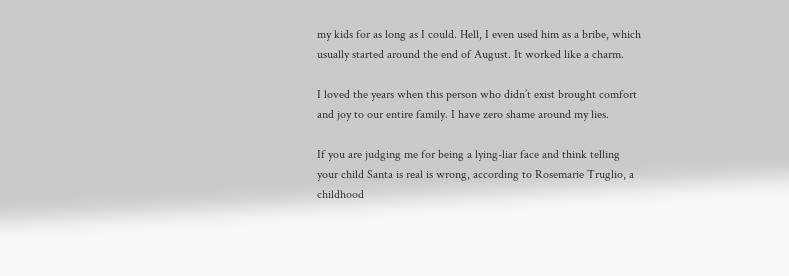my kids for as long as I could. Hell, I even used him as a bribe, which usually started around the end of August. It worked like a charm.

I loved the years when this person who didn’t exist brought comfort and joy to our entire family. I have zero shame around my lies.

If you are judging me for being a lying-liar face and think telling your child Santa is real is wrong, according to Rosemarie Truglio, a childhood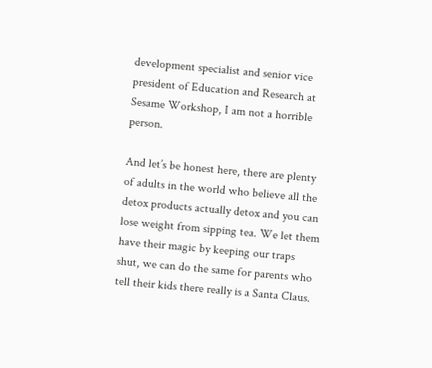development specialist and senior vice president of Education and Research at Sesame Workshop, I am not a horrible person.

And let’s be honest here, there are plenty of adults in the world who believe all the detox products actually detox and you can lose weight from sipping tea. We let them have their magic by keeping our traps shut, we can do the same for parents who tell their kids there really is a Santa Claus.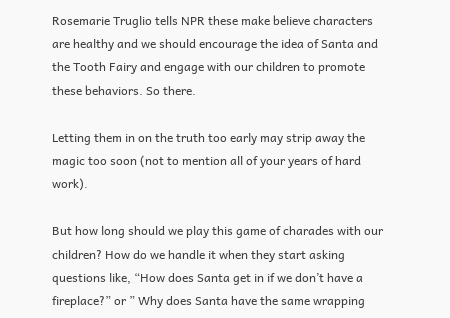Rosemarie Truglio tells NPR these make believe characters are healthy and we should encourage the idea of Santa and the Tooth Fairy and engage with our children to promote these behaviors. So there.

Letting them in on the truth too early may strip away the magic too soon (not to mention all of your years of hard work).

But how long should we play this game of charades with our children? How do we handle it when they start asking questions like, “How does Santa get in if we don’t have a fireplace?” or ” Why does Santa have the same wrapping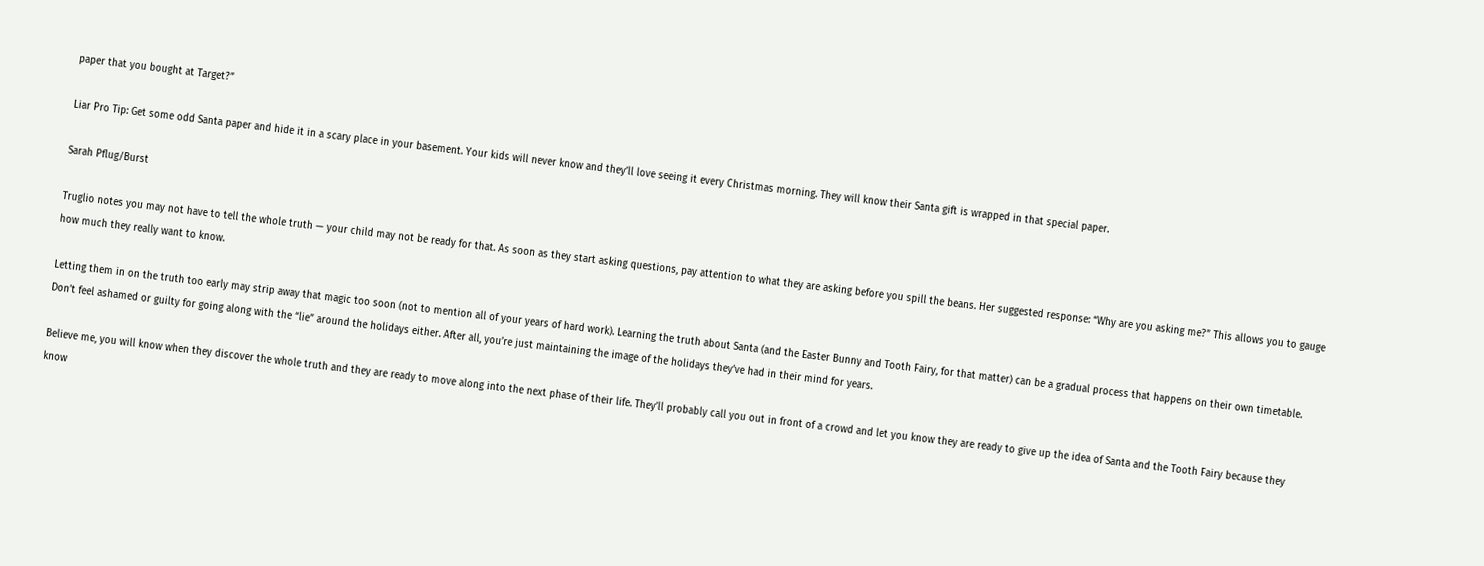paper that you bought at Target?”

Liar Pro Tip: Get some odd Santa paper and hide it in a scary place in your basement. Your kids will never know and they’ll love seeing it every Christmas morning. They will know their Santa gift is wrapped in that special paper.

Sarah Pflug/Burst

Truglio notes you may not have to tell the whole truth — your child may not be ready for that. As soon as they start asking questions, pay attention to what they are asking before you spill the beans. Her suggested response: “Why are you asking me?” This allows you to gauge how much they really want to know.

Letting them in on the truth too early may strip away that magic too soon (not to mention all of your years of hard work). Learning the truth about Santa (and the Easter Bunny and Tooth Fairy, for that matter) can be a gradual process that happens on their own timetable. Don’t feel ashamed or guilty for going along with the “lie” around the holidays either. After all, you’re just maintaining the image of the holidays they’ve had in their mind for years.

Believe me, you will know when they discover the whole truth and they are ready to move along into the next phase of their life. They’ll probably call you out in front of a crowd and let you know they are ready to give up the idea of Santa and the Tooth Fairy because they know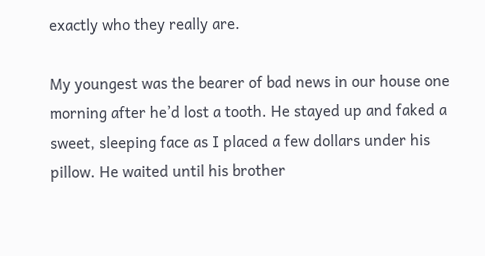exactly who they really are.

My youngest was the bearer of bad news in our house one morning after he’d lost a tooth. He stayed up and faked a sweet, sleeping face as I placed a few dollars under his pillow. He waited until his brother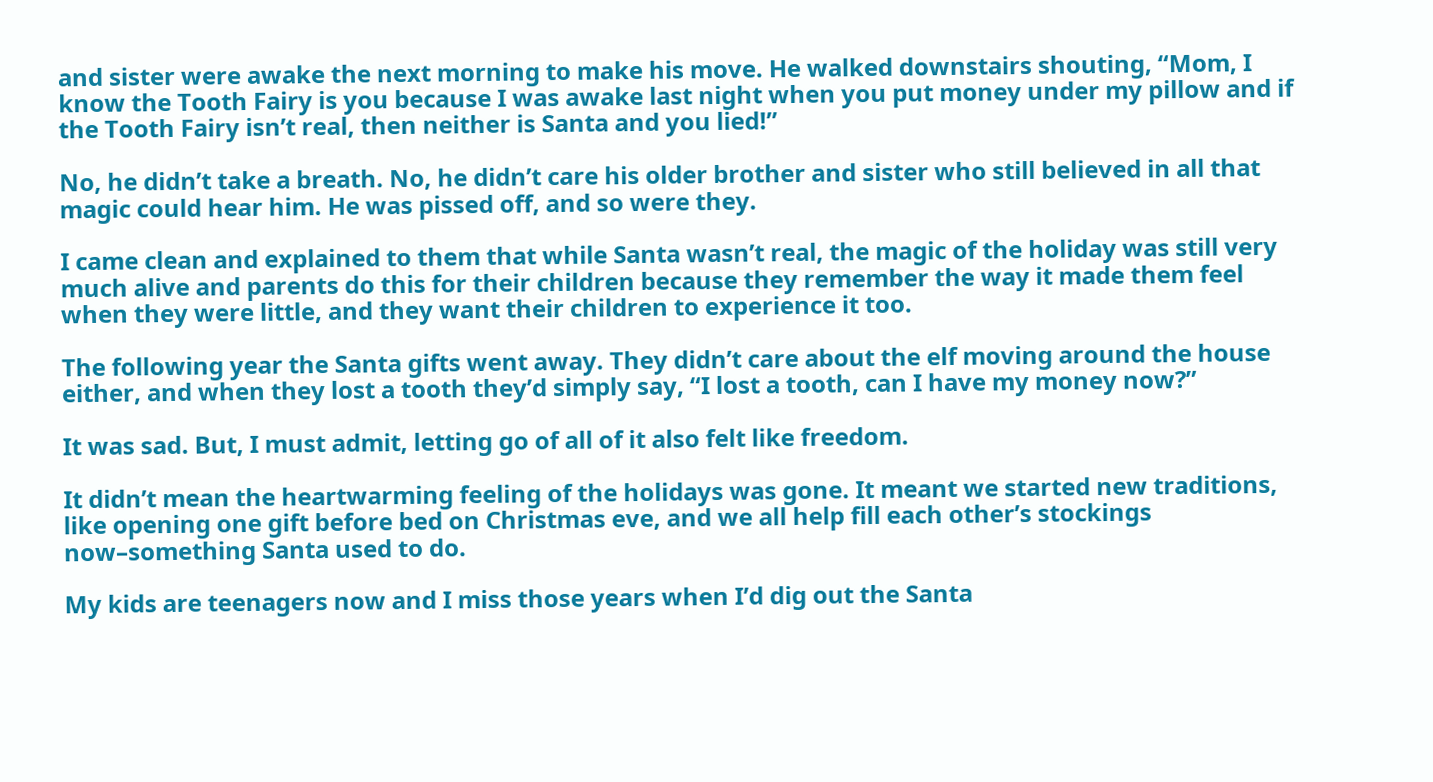and sister were awake the next morning to make his move. He walked downstairs shouting, “Mom, I know the Tooth Fairy is you because I was awake last night when you put money under my pillow and if the Tooth Fairy isn’t real, then neither is Santa and you lied!”

No, he didn’t take a breath. No, he didn’t care his older brother and sister who still believed in all that magic could hear him. He was pissed off, and so were they.

I came clean and explained to them that while Santa wasn’t real, the magic of the holiday was still very much alive and parents do this for their children because they remember the way it made them feel when they were little, and they want their children to experience it too.

The following year the Santa gifts went away. They didn’t care about the elf moving around the house either, and when they lost a tooth they’d simply say, “I lost a tooth, can I have my money now?”

It was sad. But, I must admit, letting go of all of it also felt like freedom.

It didn’t mean the heartwarming feeling of the holidays was gone. It meant we started new traditions, like opening one gift before bed on Christmas eve, and we all help fill each other’s stockings now–something Santa used to do.

My kids are teenagers now and I miss those years when I’d dig out the Santa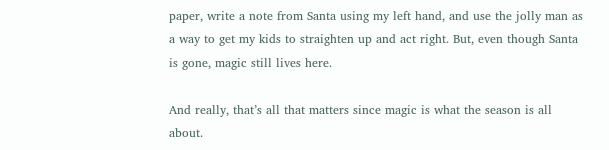paper, write a note from Santa using my left hand, and use the jolly man as a way to get my kids to straighten up and act right. But, even though Santa is gone, magic still lives here.

And really, that’s all that matters since magic is what the season is all about.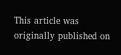This article was originally published on